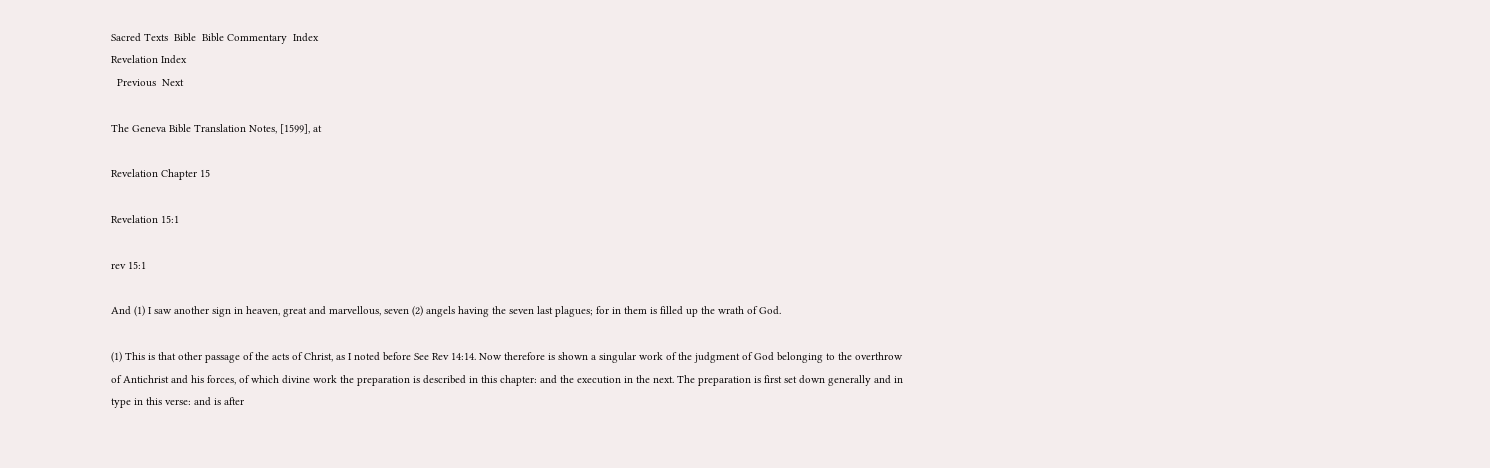Sacred Texts  Bible  Bible Commentary  Index
Revelation Index
  Previous  Next

The Geneva Bible Translation Notes, [1599], at

Revelation Chapter 15

Revelation 15:1

rev 15:1

And (1) I saw another sign in heaven, great and marvellous, seven (2) angels having the seven last plagues; for in them is filled up the wrath of God.

(1) This is that other passage of the acts of Christ, as I noted before See Rev 14:14. Now therefore is shown a singular work of the judgment of God belonging to the overthrow of Antichrist and his forces, of which divine work the preparation is described in this chapter: and the execution in the next. The preparation is first set down generally and in type in this verse: and is after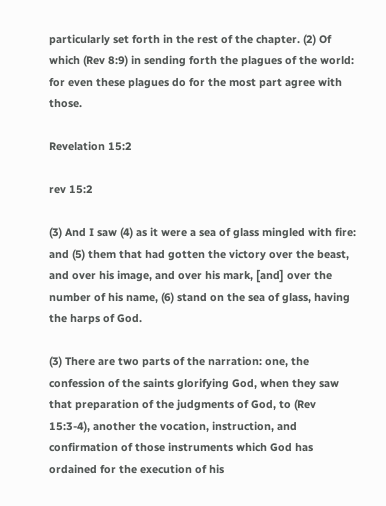particularly set forth in the rest of the chapter. (2) Of which (Rev 8:9) in sending forth the plagues of the world: for even these plagues do for the most part agree with those.

Revelation 15:2

rev 15:2

(3) And I saw (4) as it were a sea of glass mingled with fire: and (5) them that had gotten the victory over the beast, and over his image, and over his mark, [and] over the number of his name, (6) stand on the sea of glass, having the harps of God.

(3) There are two parts of the narration: one, the confession of the saints glorifying God, when they saw that preparation of the judgments of God, to (Rev 15:3-4), another the vocation, instruction, and confirmation of those instruments which God has ordained for the execution of his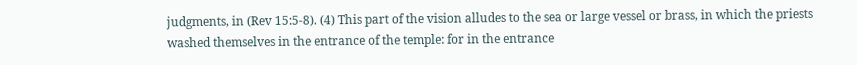judgments, in (Rev 15:5-8). (4) This part of the vision alludes to the sea or large vessel or brass, in which the priests washed themselves in the entrance of the temple: for in the entrance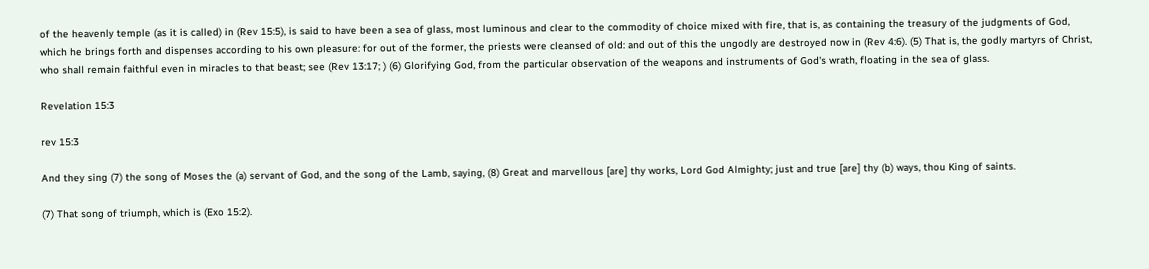of the heavenly temple (as it is called) in (Rev 15:5), is said to have been a sea of glass, most luminous and clear to the commodity of choice mixed with fire, that is, as containing the treasury of the judgments of God, which he brings forth and dispenses according to his own pleasure: for out of the former, the priests were cleansed of old: and out of this the ungodly are destroyed now in (Rev 4:6). (5) That is, the godly martyrs of Christ, who shall remain faithful even in miracles to that beast; see (Rev 13:17; ) (6) Glorifying God, from the particular observation of the weapons and instruments of God's wrath, floating in the sea of glass.

Revelation 15:3

rev 15:3

And they sing (7) the song of Moses the (a) servant of God, and the song of the Lamb, saying, (8) Great and marvellous [are] thy works, Lord God Almighty; just and true [are] thy (b) ways, thou King of saints.

(7) That song of triumph, which is (Exo 15:2).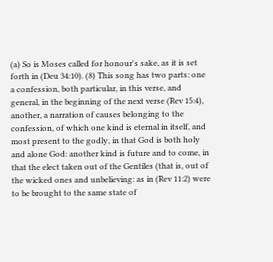(a) So is Moses called for honour's sake, as it is set forth in (Deu 34:10). (8) This song has two parts: one a confession, both particular, in this verse, and general, in the beginning of the next verse (Rev 15:4), another, a narration of causes belonging to the confession, of which one kind is eternal in itself, and most present to the godly, in that God is both holy and alone God: another kind is future and to come, in that the elect taken out of the Gentiles (that is, out of the wicked ones and unbelieving: as in (Rev 11:2) were to be brought to the same state of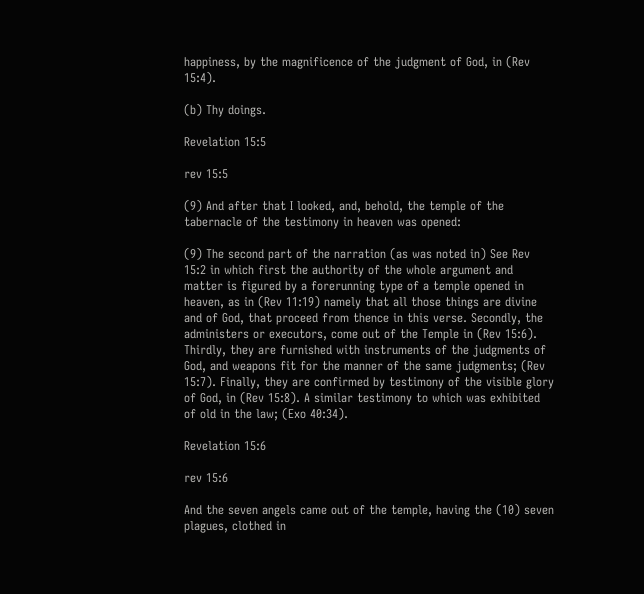happiness, by the magnificence of the judgment of God, in (Rev 15:4).

(b) Thy doings.

Revelation 15:5

rev 15:5

(9) And after that I looked, and, behold, the temple of the tabernacle of the testimony in heaven was opened:

(9) The second part of the narration (as was noted in) See Rev 15:2 in which first the authority of the whole argument and matter is figured by a forerunning type of a temple opened in heaven, as in (Rev 11:19) namely that all those things are divine and of God, that proceed from thence in this verse. Secondly, the administers or executors, come out of the Temple in (Rev 15:6). Thirdly, they are furnished with instruments of the judgments of God, and weapons fit for the manner of the same judgments; (Rev 15:7). Finally, they are confirmed by testimony of the visible glory of God, in (Rev 15:8). A similar testimony to which was exhibited of old in the law; (Exo 40:34).

Revelation 15:6

rev 15:6

And the seven angels came out of the temple, having the (10) seven plagues, clothed in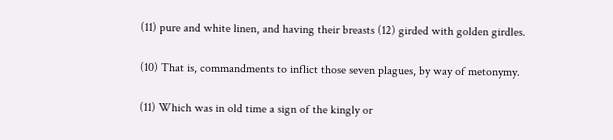(11) pure and white linen, and having their breasts (12) girded with golden girdles.

(10) That is, commandments to inflict those seven plagues, by way of metonymy.

(11) Which was in old time a sign of the kingly or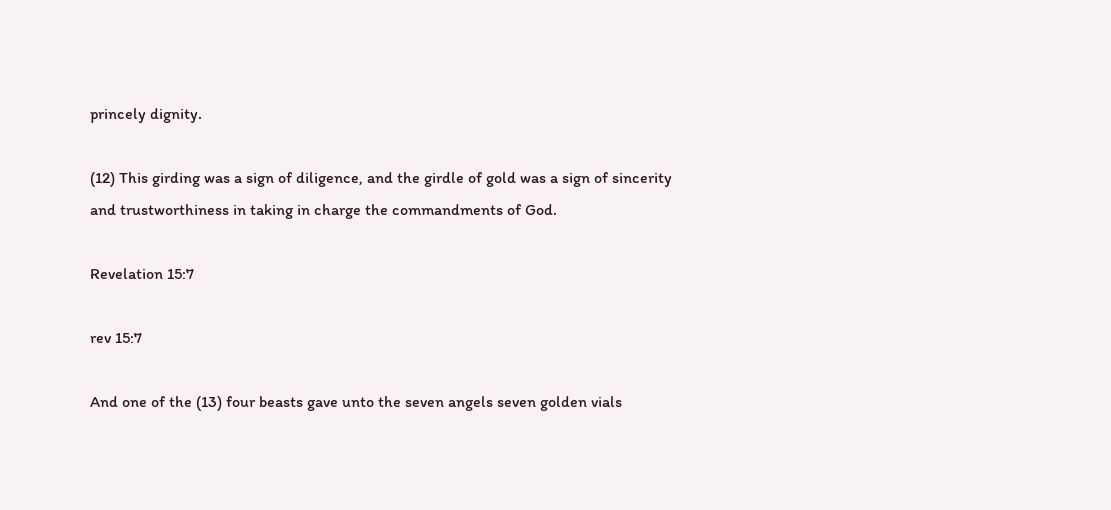princely dignity.

(12) This girding was a sign of diligence, and the girdle of gold was a sign of sincerity and trustworthiness in taking in charge the commandments of God.

Revelation 15:7

rev 15:7

And one of the (13) four beasts gave unto the seven angels seven golden vials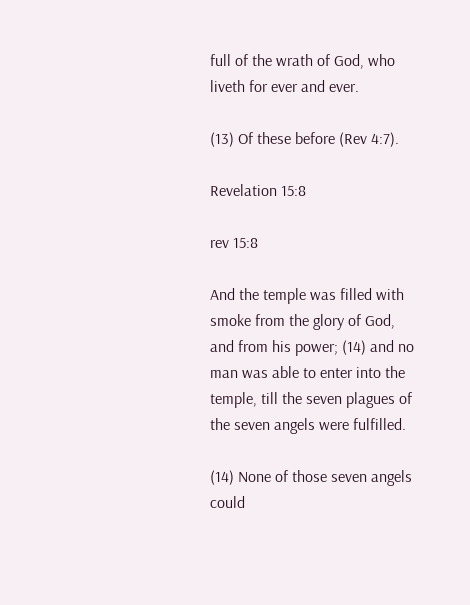full of the wrath of God, who liveth for ever and ever.

(13) Of these before (Rev 4:7).

Revelation 15:8

rev 15:8

And the temple was filled with smoke from the glory of God, and from his power; (14) and no man was able to enter into the temple, till the seven plagues of the seven angels were fulfilled.

(14) None of those seven angels could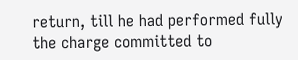return, till he had performed fully the charge committed to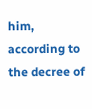him, according to the decree of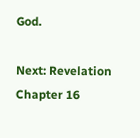God.

Next: Revelation Chapter 16